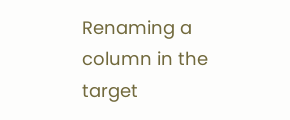Renaming a column in the target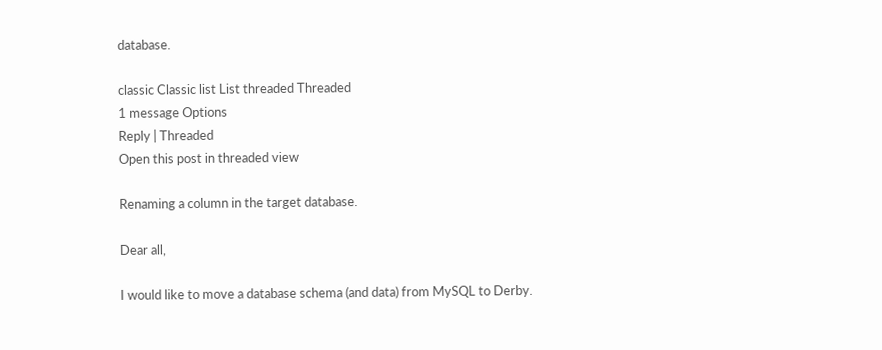database.

classic Classic list List threaded Threaded
1 message Options
Reply | Threaded
Open this post in threaded view

Renaming a column in the target database.

Dear all,

I would like to move a database schema (and data) from MySQL to Derby.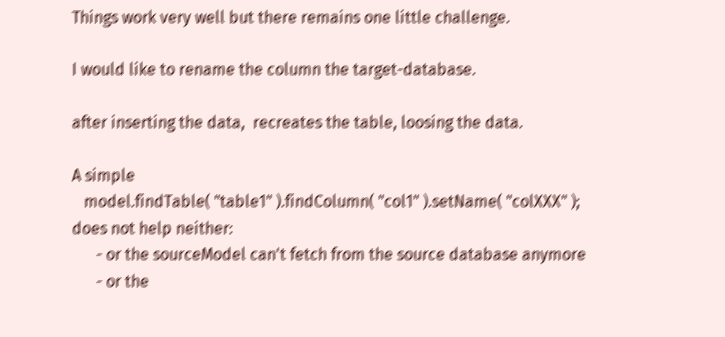Things work very well but there remains one little challenge.

I would like to rename the column the target-database.

after inserting the data,  recreates the table, loosing the data.

A simple
   model.findTable( "table1" ).findColumn( "col1" ).setName( "colXXX" );
does not help neither:
      - or the sourceModel can't fetch from the source database anymore
      - or the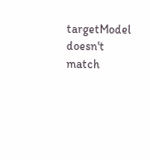targetModel doesn't match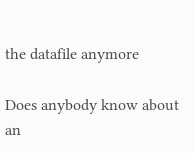the datafile anymore

Does anybody know about an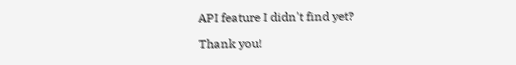API feature I didn't find yet?

Thank you!